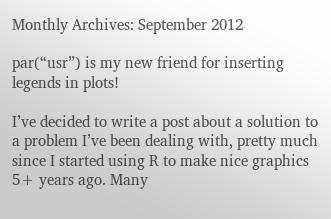Monthly Archives: September 2012

par(“usr”) is my new friend for inserting legends in plots!

I’ve decided to write a post about a solution to a problem I’ve been dealing with, pretty much since I started using R to make nice graphics 5+ years ago. Many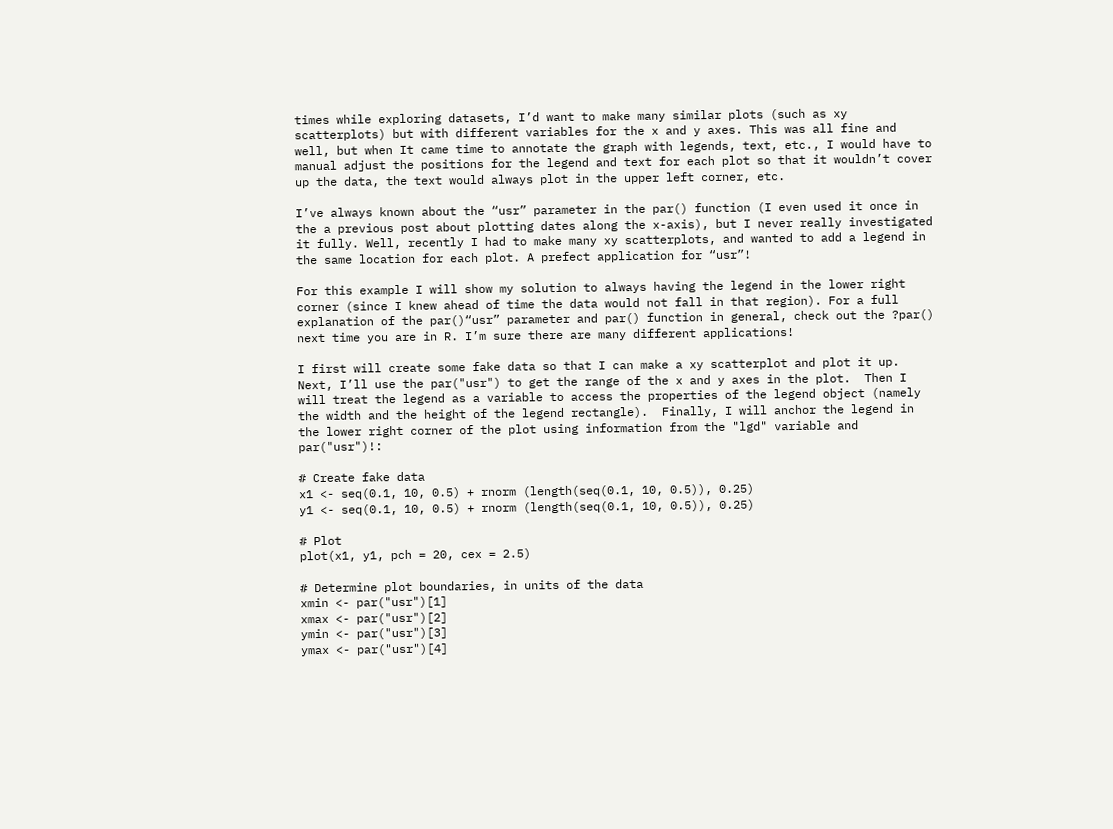times while exploring datasets, I’d want to make many similar plots (such as xy scatterplots) but with different variables for the x and y axes. This was all fine and well, but when It came time to annotate the graph with legends, text, etc., I would have to manual adjust the positions for the legend and text for each plot so that it wouldn’t cover up the data, the text would always plot in the upper left corner, etc.

I’ve always known about the “usr” parameter in the par() function (I even used it once in the a previous post about plotting dates along the x-axis), but I never really investigated it fully. Well, recently I had to make many xy scatterplots, and wanted to add a legend in the same location for each plot. A prefect application for “usr”!

For this example I will show my solution to always having the legend in the lower right corner (since I knew ahead of time the data would not fall in that region). For a full explanation of the par()“usr” parameter and par() function in general, check out the ?par() next time you are in R. I’m sure there are many different applications!

I first will create some fake data so that I can make a xy scatterplot and plot it up. Next, I’ll use the par("usr") to get the range of the x and y axes in the plot.  Then I will treat the legend as a variable to access the properties of the legend object (namely the width and the height of the legend rectangle).  Finally, I will anchor the legend in the lower right corner of the plot using information from the "lgd" variable and par("usr")!:

# Create fake data
x1 <- seq(0.1, 10, 0.5) + rnorm (length(seq(0.1, 10, 0.5)), 0.25)
y1 <- seq(0.1, 10, 0.5) + rnorm (length(seq(0.1, 10, 0.5)), 0.25)

# Plot
plot(x1, y1, pch = 20, cex = 2.5)

# Determine plot boundaries, in units of the data
xmin <- par("usr")[1]
xmax <- par("usr")[2]
ymin <- par("usr")[3]
ymax <- par("usr")[4]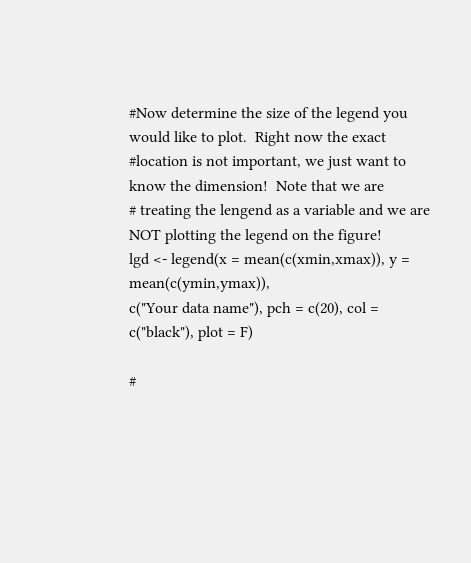#Now determine the size of the legend you would like to plot.  Right now the exact
#location is not important, we just want to know the dimension!  Note that we are
# treating the lengend as a variable and we are NOT plotting the legend on the figure!
lgd <- legend(x = mean(c(xmin,xmax)), y =  mean(c(ymin,ymax)),
c("Your data name"), pch = c(20), col = c("black"), plot = F)

#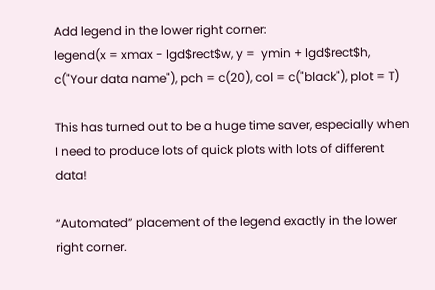Add legend in the lower right corner:
legend(x = xmax - lgd$rect$w, y =  ymin + lgd$rect$h,
c("Your data name"), pch = c(20), col = c("black"), plot = T)

This has turned out to be a huge time saver, especially when I need to produce lots of quick plots with lots of different data!

“Automated” placement of the legend exactly in the lower right corner.